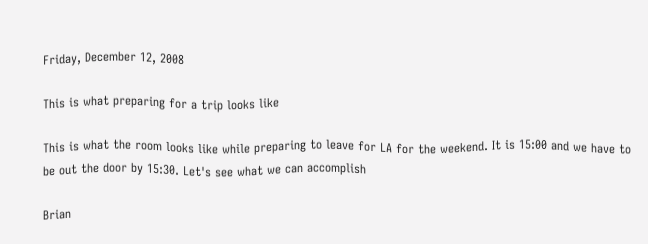Friday, December 12, 2008

This is what preparing for a trip looks like

This is what the room looks like while preparing to leave for LA for the weekend. It is 15:00 and we have to be out the door by 15:30. Let's see what we can accomplish

Brian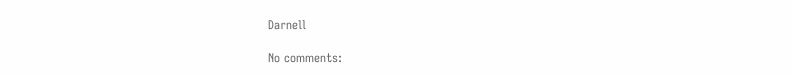Darnell

No comments: